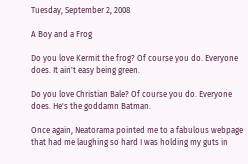Tuesday, September 2, 2008

A Boy and a Frog

Do you love Kermit the frog? Of course you do. Everyone does. It ain't easy being green.

Do you love Christian Bale? Of course you do. Everyone does. He's the goddamn Batman.

Once again, Neatorama pointed me to a fabulous webpage that had me laughing so hard I was holding my guts in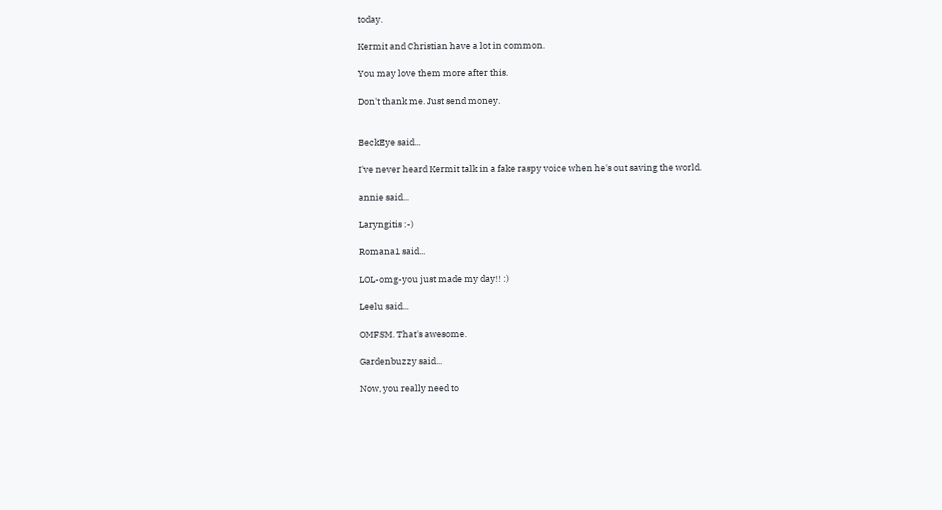today.

Kermit and Christian have a lot in common.

You may love them more after this.

Don't thank me. Just send money.


BeckEye said...

I've never heard Kermit talk in a fake raspy voice when he's out saving the world.

annie said...

Laryngitis :-)

Romana1 said...

LOL-omg-you just made my day!! :)

Leelu said...

OMFSM. That's awesome.

Gardenbuzzy said...

Now, you really need to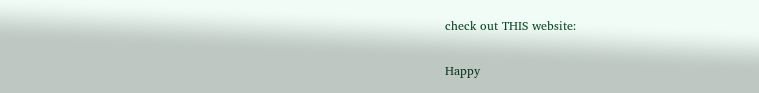check out THIS website:


Happy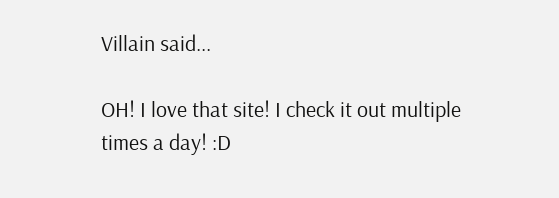Villain said...

OH! I love that site! I check it out multiple times a day! :D